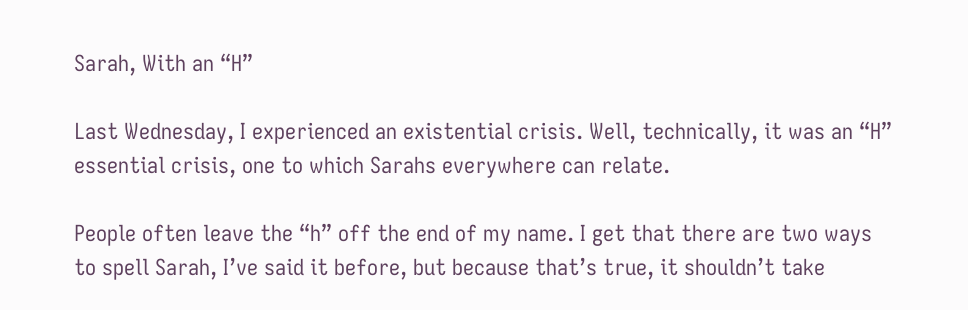Sarah, With an “H”

Last Wednesday, I experienced an existential crisis. Well, technically, it was an “H” essential crisis, one to which Sarahs everywhere can relate.

People often leave the “h” off the end of my name. I get that there are two ways to spell Sarah, I’ve said it before, but because that’s true, it shouldn’t take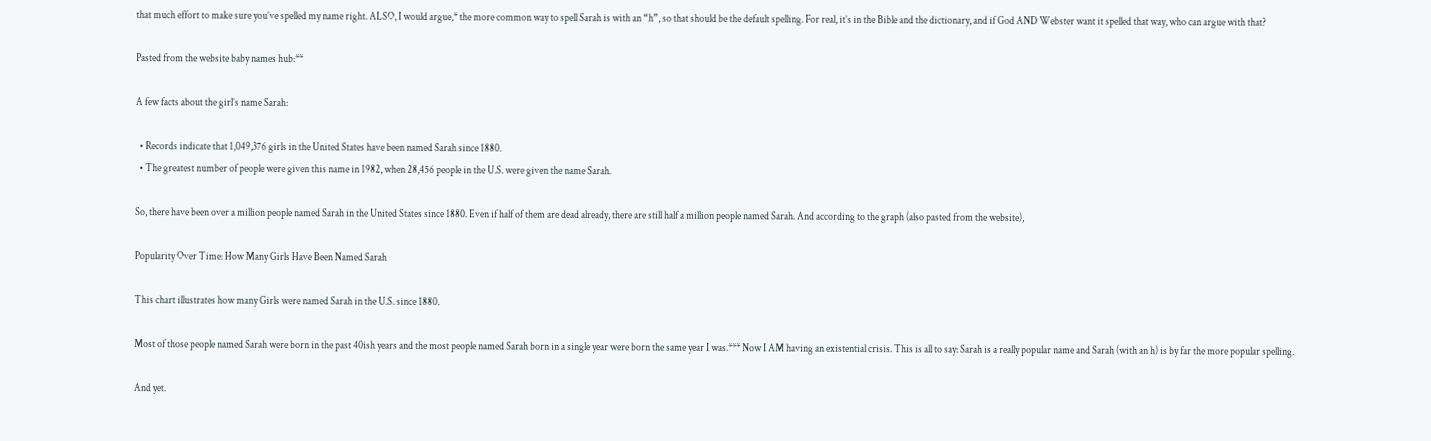that much effort to make sure you’ve spelled my name right. ALSO, I would argue,* the more common way to spell Sarah is with an “h”, so that should be the default spelling. For real, it’s in the Bible and the dictionary, and if God AND Webster want it spelled that way, who can argue with that?

Pasted from the website baby names hub:**

A few facts about the girl’s name Sarah:

  • Records indicate that 1,049,376 girls in the United States have been named Sarah since 1880.
  • The greatest number of people were given this name in 1982, when 28,456 people in the U.S. were given the name Sarah.

So, there have been over a million people named Sarah in the United States since 1880. Even if half of them are dead already, there are still half a million people named Sarah. And according to the graph (also pasted from the website),

Popularity Over Time: How Many Girls Have Been Named Sarah

This chart illustrates how many Girls were named Sarah in the U.S. since 1880.

Most of those people named Sarah were born in the past 40ish years and the most people named Sarah born in a single year were born the same year I was.*** Now I AM having an existential crisis. This is all to say: Sarah is a really popular name and Sarah (with an h) is by far the more popular spelling.

And yet.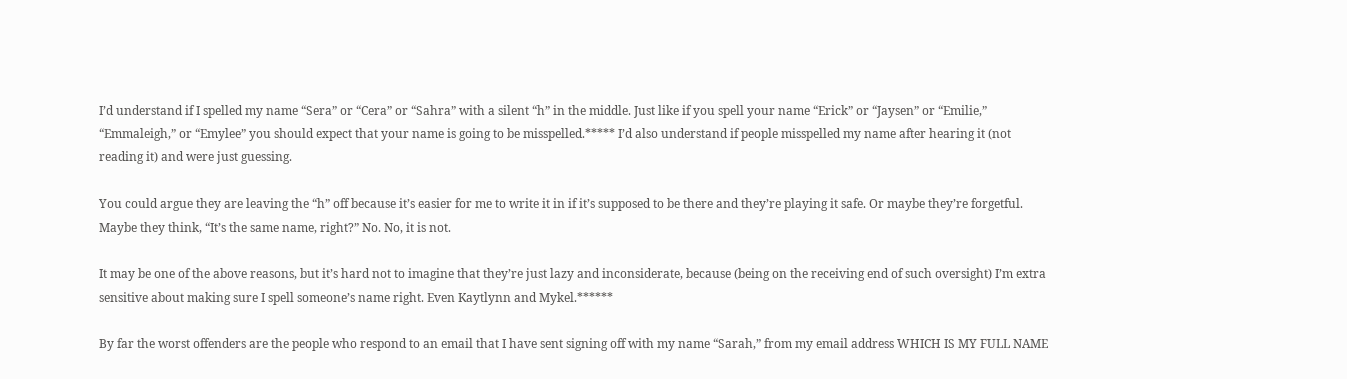I’d understand if I spelled my name “Sera” or “Cera” or “Sahra” with a silent “h” in the middle. Just like if you spell your name “Erick” or “Jaysen” or “Emilie,” “Emmaleigh,” or “Emylee” you should expect that your name is going to be misspelled.***** I’d also understand if people misspelled my name after hearing it (not reading it) and were just guessing.

You could argue they are leaving the “h” off because it’s easier for me to write it in if it’s supposed to be there and they’re playing it safe. Or maybe they’re forgetful. Maybe they think, “It’s the same name, right?” No. No, it is not.

It may be one of the above reasons, but it’s hard not to imagine that they’re just lazy and inconsiderate, because (being on the receiving end of such oversight) I’m extra sensitive about making sure I spell someone’s name right. Even Kaytlynn and Mykel.******

By far the worst offenders are the people who respond to an email that I have sent signing off with my name “Sarah,” from my email address WHICH IS MY FULL NAME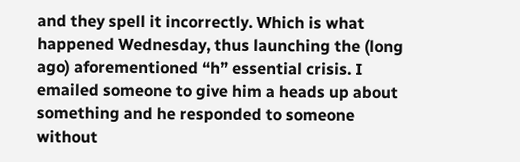and they spell it incorrectly. Which is what happened Wednesday, thus launching the (long ago) aforementioned “h” essential crisis. I emailed someone to give him a heads up about something and he responded to someone without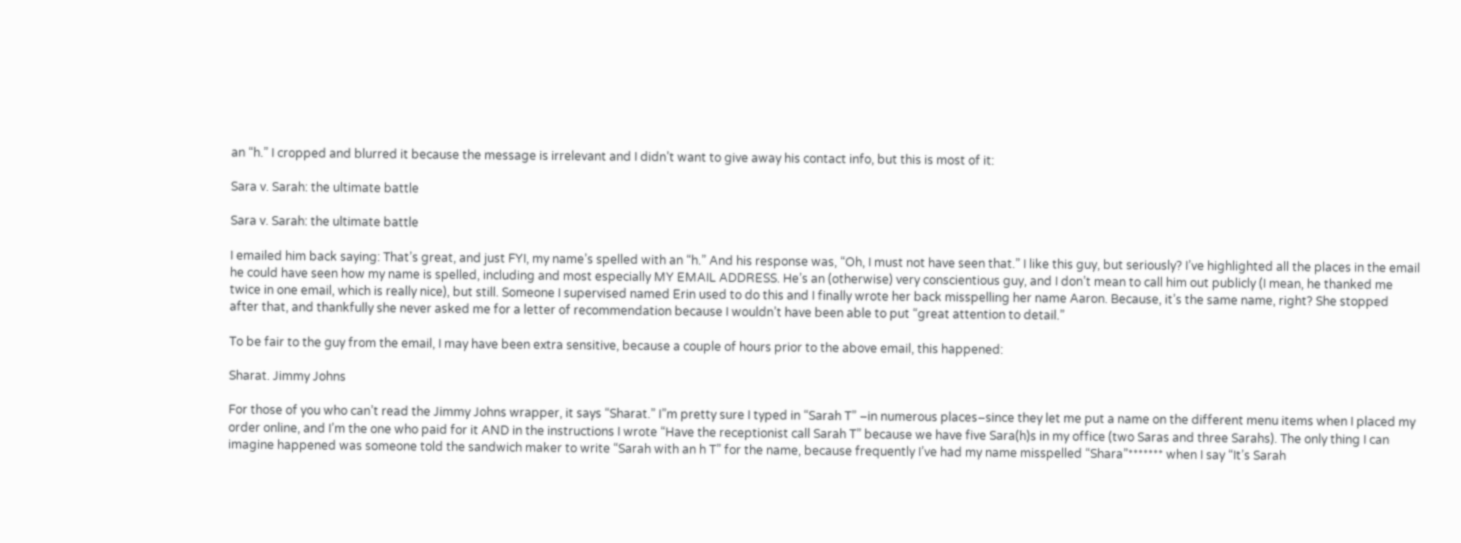an “h.” I cropped and blurred it because the message is irrelevant and I didn’t want to give away his contact info, but this is most of it:

Sara v. Sarah: the ultimate battle

Sara v. Sarah: the ultimate battle

I emailed him back saying: That’s great, and just FYI, my name’s spelled with an “h.” And his response was, “Oh, I must not have seen that.” I like this guy, but seriously? I’ve highlighted all the places in the email he could have seen how my name is spelled, including and most especially MY EMAIL ADDRESS. He’s an (otherwise) very conscientious guy, and I don’t mean to call him out publicly (I mean, he thanked me twice in one email, which is really nice), but still. Someone I supervised named Erin used to do this and I finally wrote her back misspelling her name Aaron. Because, it’s the same name, right? She stopped after that, and thankfully she never asked me for a letter of recommendation because I wouldn’t have been able to put “great attention to detail.”

To be fair to the guy from the email, I may have been extra sensitive, because a couple of hours prior to the above email, this happened:

Sharat. Jimmy Johns

For those of you who can’t read the Jimmy Johns wrapper, it says “Sharat.” I”m pretty sure I typed in “Sarah T” –in numerous places–since they let me put a name on the different menu items when I placed my order online, and I’m the one who paid for it AND in the instructions I wrote “Have the receptionist call Sarah T” because we have five Sara(h)s in my office (two Saras and three Sarahs). The only thing I can imagine happened was someone told the sandwich maker to write “Sarah with an h T” for the name, because frequently I’ve had my name misspelled “Shara”******* when I say “It’s Sarah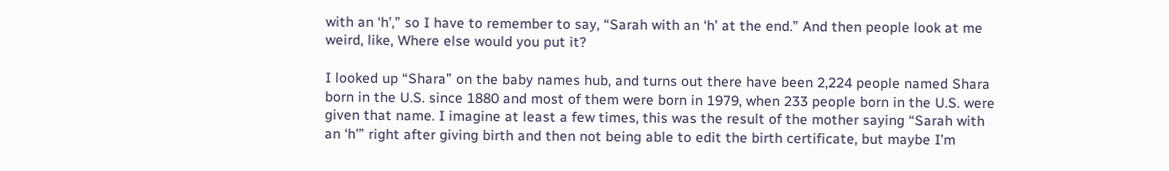with an ‘h’,” so I have to remember to say, “Sarah with an ‘h’ at the end.” And then people look at me weird, like, Where else would you put it?

I looked up “Shara” on the baby names hub, and turns out there have been 2,224 people named Shara born in the U.S. since 1880 and most of them were born in 1979, when 233 people born in the U.S. were given that name. I imagine at least a few times, this was the result of the mother saying “Sarah with an ‘h'” right after giving birth and then not being able to edit the birth certificate, but maybe I’m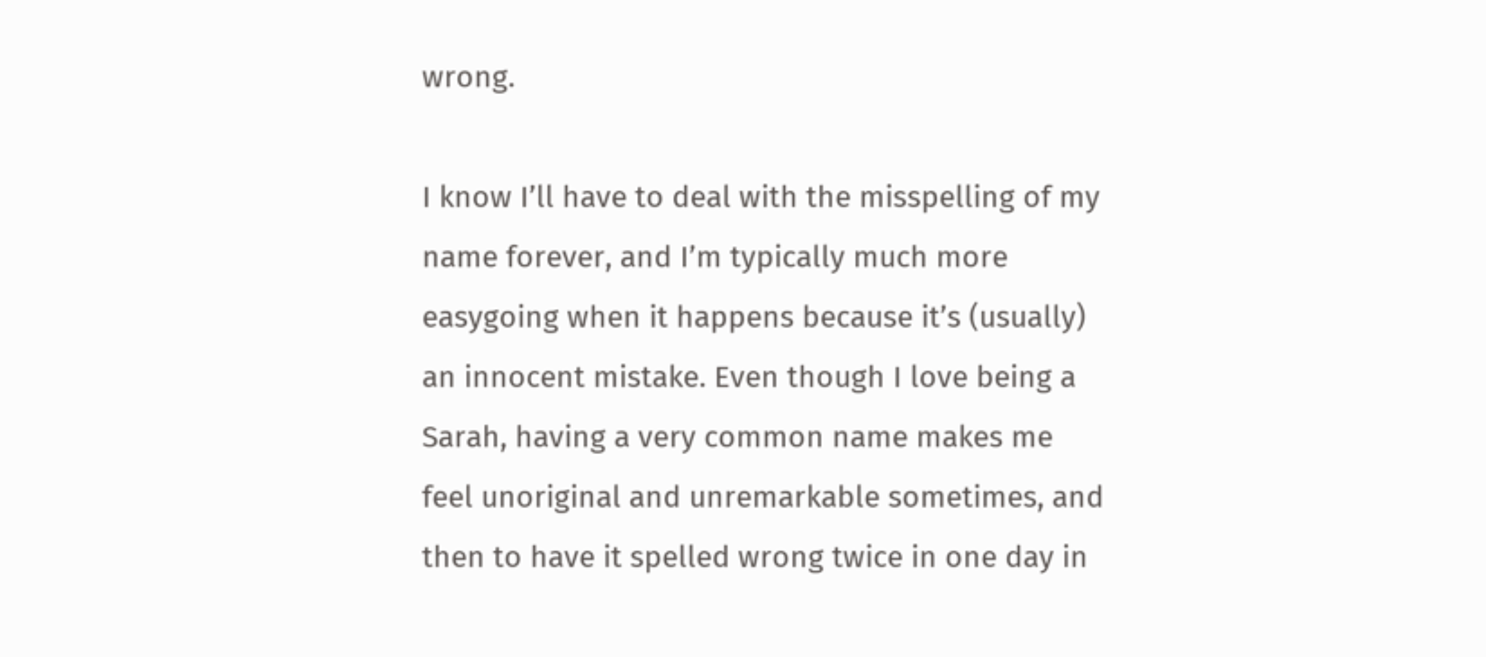wrong.

I know I’ll have to deal with the misspelling of my name forever, and I’m typically much more easygoing when it happens because it’s (usually) an innocent mistake. Even though I love being a Sarah, having a very common name makes me feel unoriginal and unremarkable sometimes, and then to have it spelled wrong twice in one day in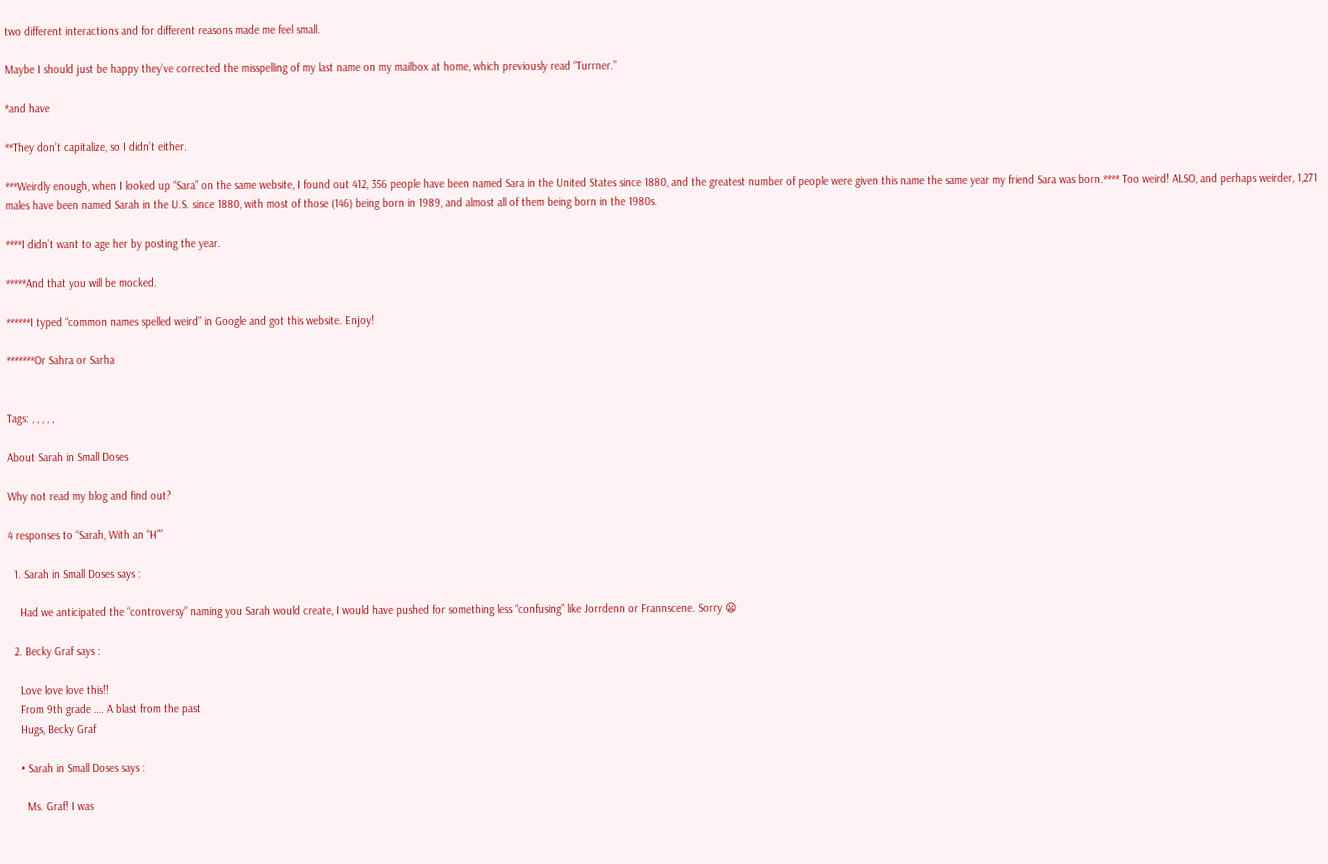two different interactions and for different reasons made me feel small.

Maybe I should just be happy they’ve corrected the misspelling of my last name on my mailbox at home, which previously read “Turrner.”

*and have

**They don’t capitalize, so I didn’t either.

***Weirdly enough, when I looked up “Sara” on the same website, I found out 412, 356 people have been named Sara in the United States since 1880, and the greatest number of people were given this name the same year my friend Sara was born.**** Too weird! ALSO, and perhaps weirder, 1,271 males have been named Sarah in the U.S. since 1880, with most of those (146) being born in 1989, and almost all of them being born in the 1980s.

****I didn’t want to age her by posting the year.

*****And that you will be mocked.

******I typed “common names spelled weird” in Google and got this website. Enjoy!

*******Or Sahra or Sarha


Tags: , , , , ,

About Sarah in Small Doses

Why not read my blog and find out?

4 responses to “Sarah, With an “H””

  1. Sarah in Small Doses says :

    Had we anticipated the “controversy” naming you Sarah would create, I would have pushed for something less “confusing” like Jorrdenn or Frannscene. Sorry 😦

  2. Becky Graf says :

    Love love love this!!
    From 9th grade …. A blast from the past
    Hugs, Becky Graf

    • Sarah in Small Doses says :

      Ms. Graf! I was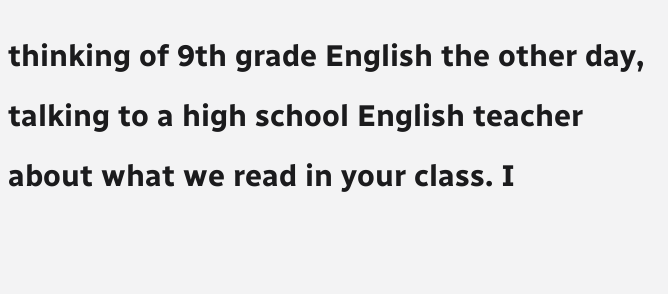thinking of 9th grade English the other day, talking to a high school English teacher about what we read in your class. I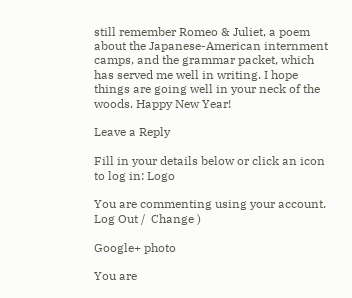still remember Romeo & Juliet, a poem about the Japanese-American internment camps, and the grammar packet, which has served me well in writing. I hope things are going well in your neck of the woods. Happy New Year!

Leave a Reply

Fill in your details below or click an icon to log in: Logo

You are commenting using your account. Log Out /  Change )

Google+ photo

You are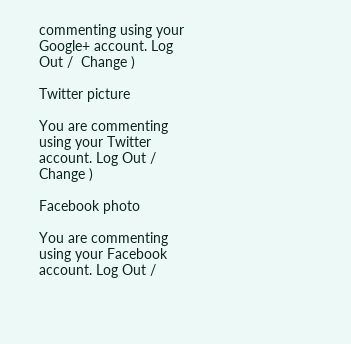commenting using your Google+ account. Log Out /  Change )

Twitter picture

You are commenting using your Twitter account. Log Out /  Change )

Facebook photo

You are commenting using your Facebook account. Log Out /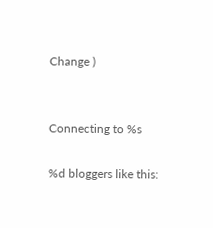Change )


Connecting to %s

%d bloggers like this: